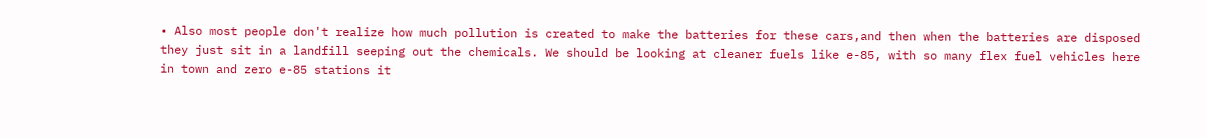• Also most people don't realize how much pollution is created to make the batteries for these cars,and then when the batteries are disposed they just sit in a landfill seeping out the chemicals. We should be looking at cleaner fuels like e-85, with so many flex fuel vehicles here in town and zero e-85 stations it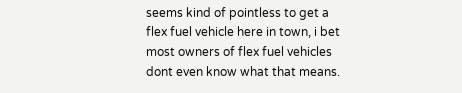seems kind of pointless to get a flex fuel vehicle here in town, i bet most owners of flex fuel vehicles dont even know what that means.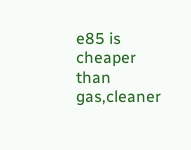e85 is cheaper than gas,cleaner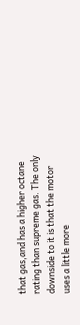that gas,and has a higher octane rating than supreme gas. The only downside to it is that the motor uses a little more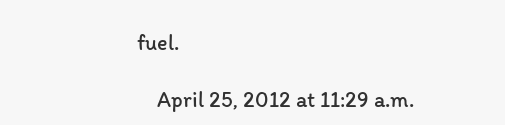fuel.

    April 25, 2012 at 11:29 a.m.